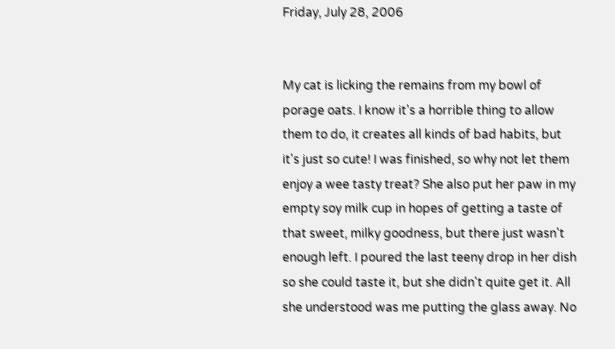Friday, July 28, 2006


My cat is licking the remains from my bowl of porage oats. I know it's a horrible thing to allow them to do, it creates all kinds of bad habits, but it's just so cute! I was finished, so why not let them enjoy a wee tasty treat? She also put her paw in my empty soy milk cup in hopes of getting a taste of that sweet, milky goodness, but there just wasn't enough left. I poured the last teeny drop in her dish so she could taste it, but she didn't quite get it. All she understood was me putting the glass away. No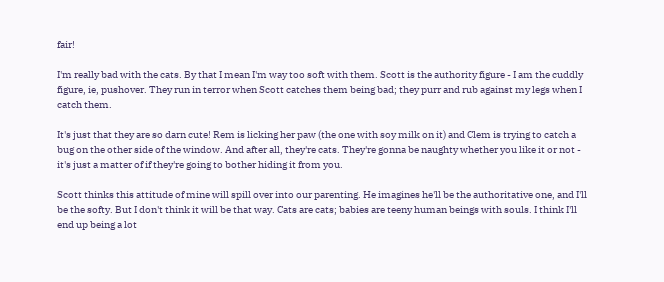fair!

I'm really bad with the cats. By that I mean I'm way too soft with them. Scott is the authority figure - I am the cuddly figure, ie, pushover. They run in terror when Scott catches them being bad; they purr and rub against my legs when I catch them.

It's just that they are so darn cute! Rem is licking her paw (the one with soy milk on it) and Clem is trying to catch a bug on the other side of the window. And after all, they're cats. They're gonna be naughty whether you like it or not - it's just a matter of if they're going to bother hiding it from you.

Scott thinks this attitude of mine will spill over into our parenting. He imagines he'll be the authoritative one, and I'll be the softy. But I don't think it will be that way. Cats are cats; babies are teeny human beings with souls. I think I'll end up being a lot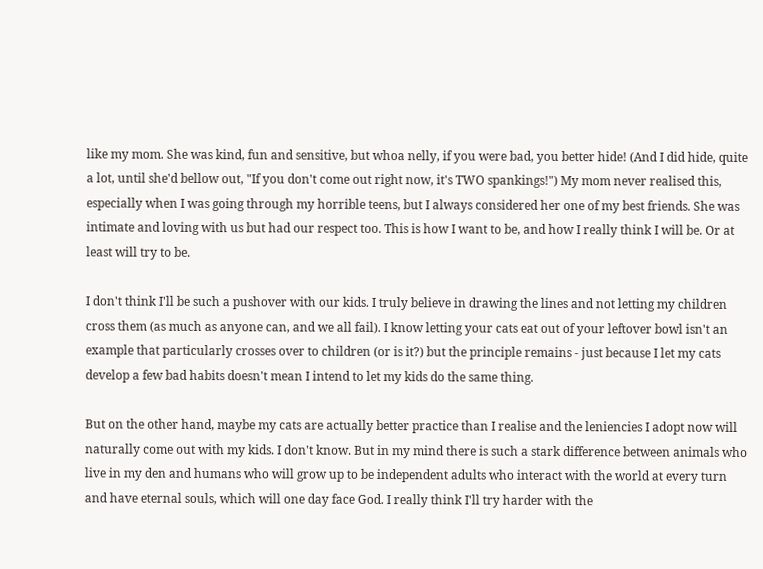like my mom. She was kind, fun and sensitive, but whoa nelly, if you were bad, you better hide! (And I did hide, quite a lot, until she'd bellow out, "If you don't come out right now, it's TWO spankings!") My mom never realised this, especially when I was going through my horrible teens, but I always considered her one of my best friends. She was intimate and loving with us but had our respect too. This is how I want to be, and how I really think I will be. Or at least will try to be.

I don't think I'll be such a pushover with our kids. I truly believe in drawing the lines and not letting my children cross them (as much as anyone can, and we all fail). I know letting your cats eat out of your leftover bowl isn't an example that particularly crosses over to children (or is it?) but the principle remains - just because I let my cats develop a few bad habits doesn't mean I intend to let my kids do the same thing.

But on the other hand, maybe my cats are actually better practice than I realise and the leniencies I adopt now will naturally come out with my kids. I don't know. But in my mind there is such a stark difference between animals who live in my den and humans who will grow up to be independent adults who interact with the world at every turn and have eternal souls, which will one day face God. I really think I'll try harder with the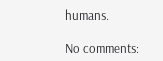humans.

No comments: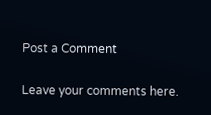Post a Comment

Leave your comments here.